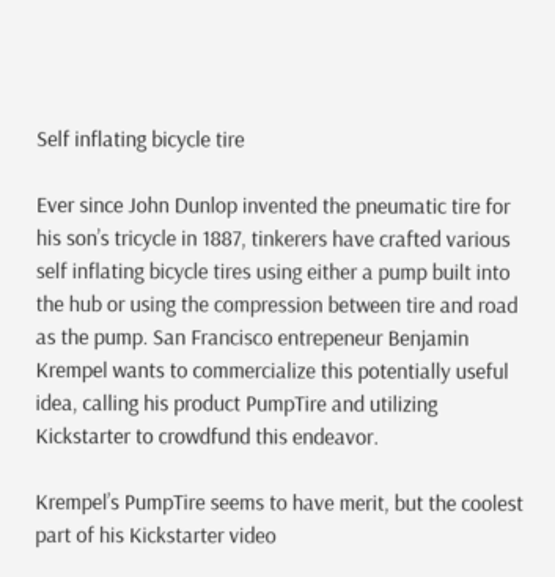Self inflating bicycle tire

Ever since John Dunlop invented the pneumatic tire for his son’s tricycle in 1887, tinkerers have crafted various self inflating bicycle tires using either a pump built into the hub or using the compression between tire and road as the pump. San Francisco entrepeneur Benjamin Krempel wants to commercialize this potentially useful idea, calling his product PumpTire and utilizing Kickstarter to crowdfund this endeavor.

Krempel’s PumpTire seems to have merit, but the coolest part of his Kickstarter video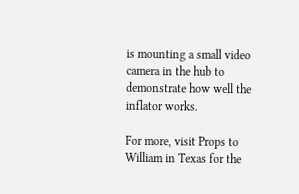is mounting a small video camera in the hub to demonstrate how well the inflator works.

For more, visit Props to William in Texas for the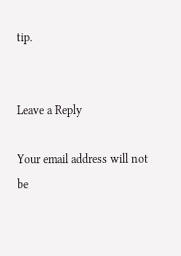tip.


Leave a Reply

Your email address will not be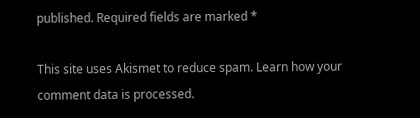published. Required fields are marked *

This site uses Akismet to reduce spam. Learn how your comment data is processed.